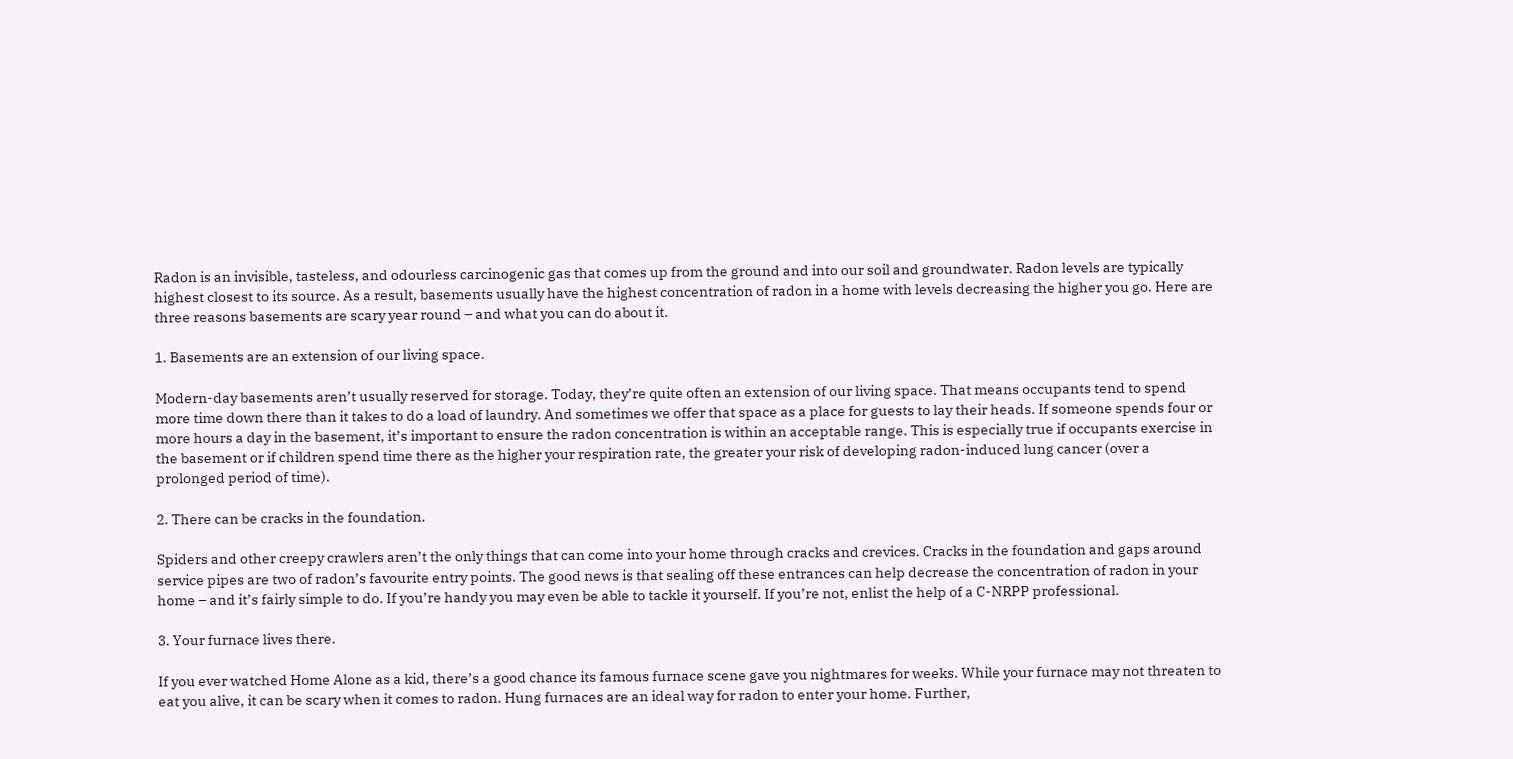Radon is an invisible, tasteless, and odourless carcinogenic gas that comes up from the ground and into our soil and groundwater. Radon levels are typically highest closest to its source. As a result, basements usually have the highest concentration of radon in a home with levels decreasing the higher you go. Here are three reasons basements are scary year round – and what you can do about it.

1. Basements are an extension of our living space.

Modern-day basements aren’t usually reserved for storage. Today, they’re quite often an extension of our living space. That means occupants tend to spend more time down there than it takes to do a load of laundry. And sometimes we offer that space as a place for guests to lay their heads. If someone spends four or more hours a day in the basement, it’s important to ensure the radon concentration is within an acceptable range. This is especially true if occupants exercise in the basement or if children spend time there as the higher your respiration rate, the greater your risk of developing radon-induced lung cancer (over a prolonged period of time).

2. There can be cracks in the foundation.

Spiders and other creepy crawlers aren’t the only things that can come into your home through cracks and crevices. Cracks in the foundation and gaps around service pipes are two of radon’s favourite entry points. The good news is that sealing off these entrances can help decrease the concentration of radon in your home – and it’s fairly simple to do. If you’re handy you may even be able to tackle it yourself. If you’re not, enlist the help of a C-NRPP professional.

3. Your furnace lives there.

If you ever watched Home Alone as a kid, there’s a good chance its famous furnace scene gave you nightmares for weeks. While your furnace may not threaten to eat you alive, it can be scary when it comes to radon. Hung furnaces are an ideal way for radon to enter your home. Further,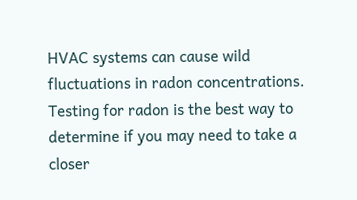HVAC systems can cause wild fluctuations in radon concentrations. Testing for radon is the best way to determine if you may need to take a closer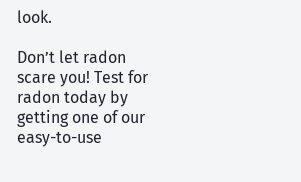look.

Don’t let radon scare you! Test for radon today by getting one of our easy-to-use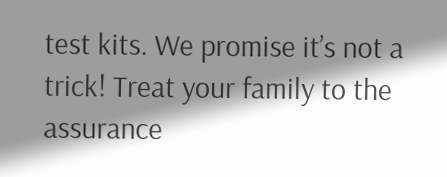test kits. We promise it’s not a trick! Treat your family to the assurance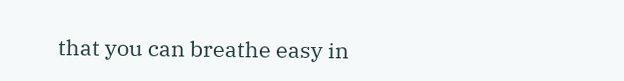that you can breathe easy in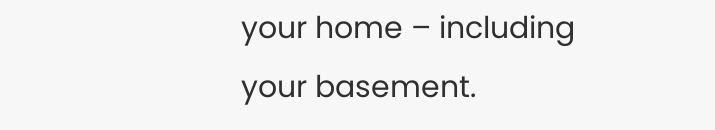your home – including your basement.